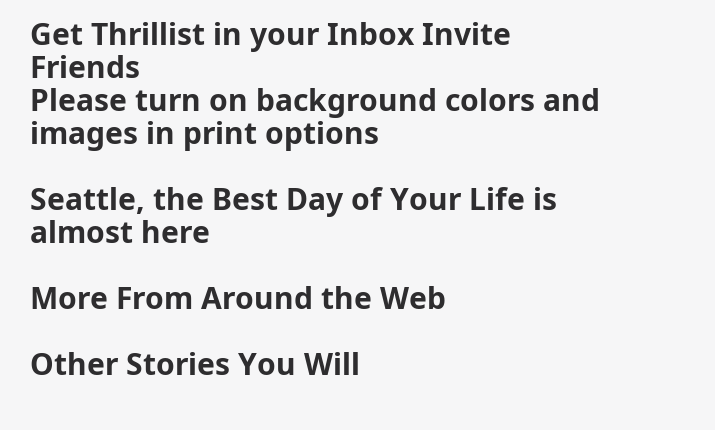Get Thrillist in your Inbox Invite Friends
Please turn on background colors and images in print options

Seattle, the Best Day of Your Life is almost here

More From Around the Web

Other Stories You Will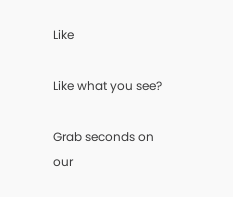Like

Like what you see?

Grab seconds on our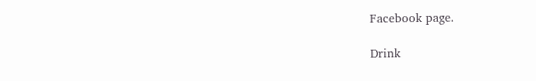Facebook page.

Drink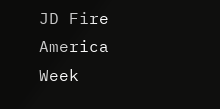JD Fire
America Week